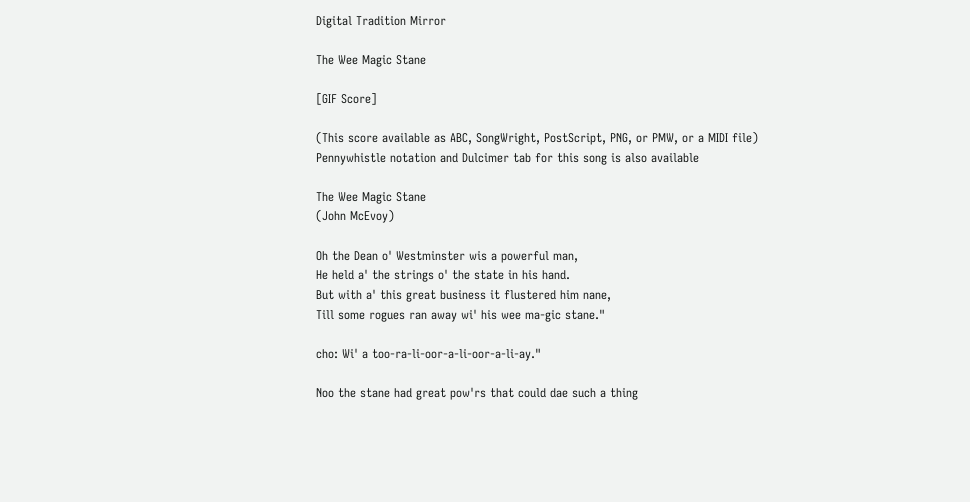Digital Tradition Mirror

The Wee Magic Stane

[GIF Score]

(This score available as ABC, SongWright, PostScript, PNG, or PMW, or a MIDI file)
Pennywhistle notation and Dulcimer tab for this song is also available

The Wee Magic Stane
(John McEvoy)

Oh the Dean o' Westminster wis a powerful man,
He held a' the strings o' the state in his hand.
But with a' this great business it flustered him nane,
Till some rogues ran away wi' his wee ma-gic stane."

cho: Wi' a too-ra-li-oor-a-li-oor-a-li-ay."

Noo the stane had great pow'rs that could dae such a thing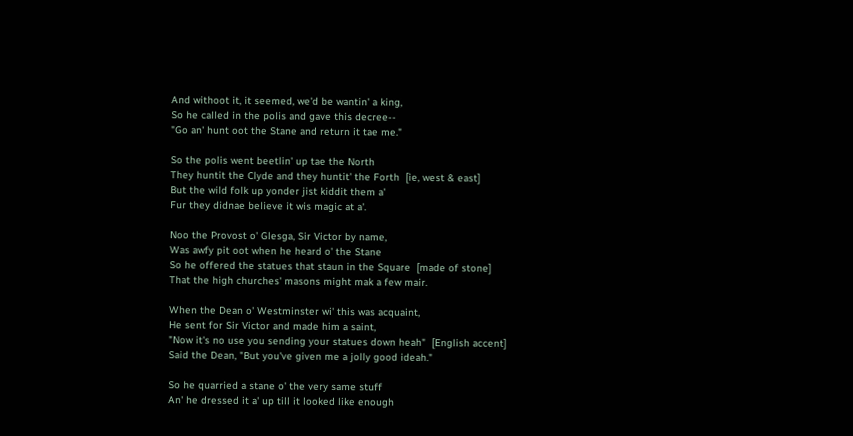And withoot it, it seemed, we'd be wantin' a king,
So he called in the polis and gave this decree--
"Go an' hunt oot the Stane and return it tae me."

So the polis went beetlin' up tae the North
They huntit the Clyde and they huntit' the Forth  [ie, west & east]
But the wild folk up yonder jist kiddit them a'
Fur they didnae believe it wis magic at a'.

Noo the Provost o' Glesga, Sir Victor by name,
Was awfy pit oot when he heard o' the Stane
So he offered the statues that staun in the Square  [made of stone]
That the high churches' masons might mak a few mair.

When the Dean o' Westminster wi' this was acquaint,
He sent for Sir Victor and made him a saint,
"Now it's no use you sending your statues down heah"  [English accent]
Said the Dean, "But you've given me a jolly good ideah."

So he quarried a stane o' the very same stuff
An' he dressed it a' up till it looked like enough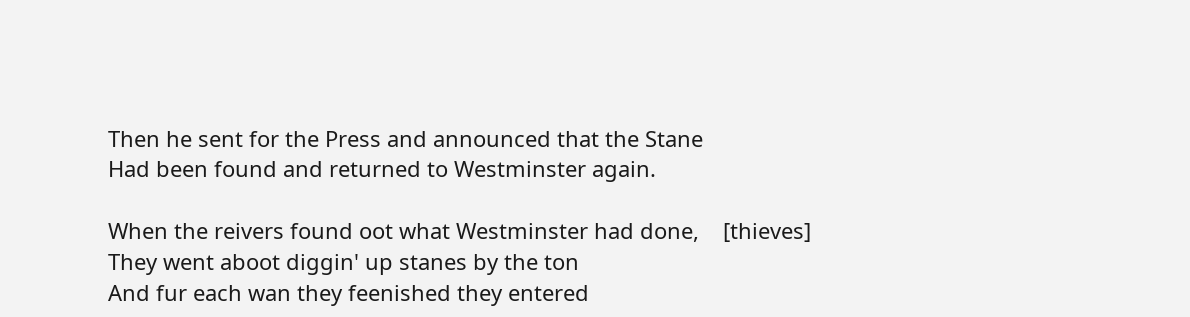Then he sent for the Press and announced that the Stane
Had been found and returned to Westminster again.

When the reivers found oot what Westminster had done,    [thieves]
They went aboot diggin' up stanes by the ton
And fur each wan they feenished they entered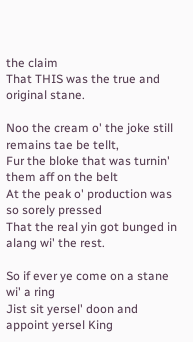the claim
That THIS was the true and original stane.

Noo the cream o' the joke still remains tae be tellt,
Fur the bloke that was turnin' them aff on the belt
At the peak o' production was so sorely pressed
That the real yin got bunged in alang wi' the rest.

So if ever ye come on a stane wi' a ring
Jist sit yersel' doon and appoint yersel King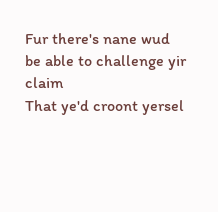Fur there's nane wud be able to challenge yir claim
That ye'd croont yersel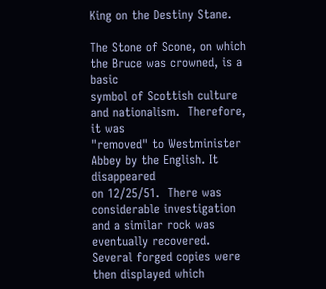King on the Destiny Stane.

The Stone of Scone, on which the Bruce was crowned, is a basic
symbol of Scottish culture and nationalism.  Therefore, it was
"removed" to Westminister Abbey by the English. It disappeared
on 12/25/51.  There was considerable investigation and a similar rock was
eventually recovered.  Several forged copies were then displayed which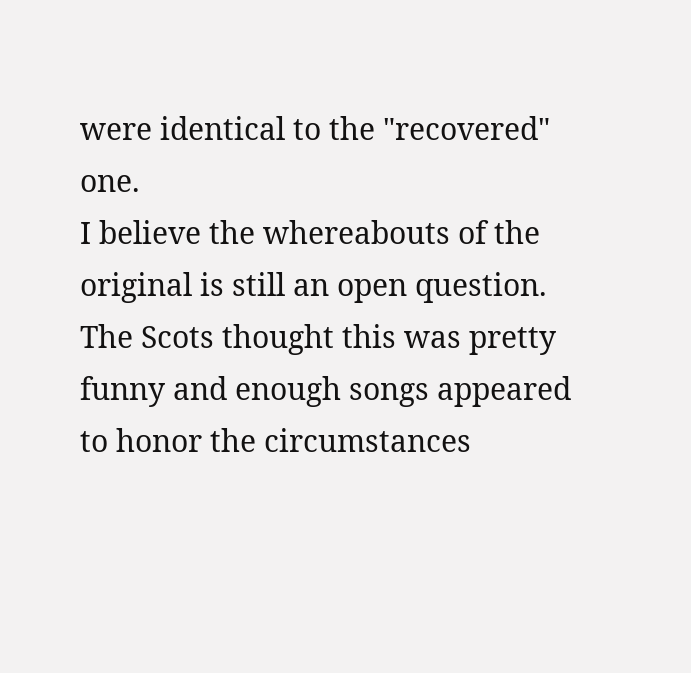were identical to the "recovered" one.
I believe the whereabouts of the original is still an open question.
The Scots thought this was pretty funny and enough songs appeared
to honor the circumstances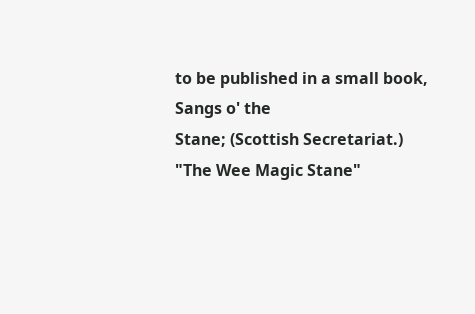to be published in a small book, Sangs o' the
Stane; (Scottish Secretariat.)
"The Wee Magic Stane"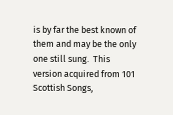is by far the best known of them and may be the only
one still sung.  This version acquired from 101 Scottish Songs,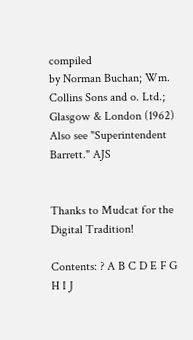compiled
by Norman Buchan; Wm. Collins Sons and o. Ltd.; Glasgow & London (1962)
Also see "Superintendent Barrett." AJS


Thanks to Mudcat for the Digital Tradition!

Contents: ? A B C D E F G H I J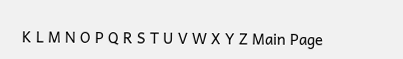K L M N O P Q R S T U V W X Y Z Main Page